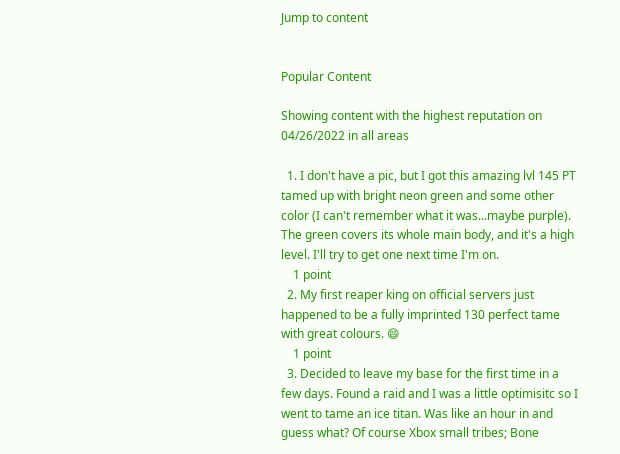Jump to content


Popular Content

Showing content with the highest reputation on 04/26/2022 in all areas

  1. I don't have a pic, but I got this amazing lvl 145 PT tamed up with bright neon green and some other color (I can't remember what it was...maybe purple). The green covers its whole main body, and it's a high level. I'll try to get one next time I'm on.
    1 point
  2. My first reaper king on official servers just happened to be a fully imprinted 130 perfect tame with great colours. 😄
    1 point
  3. Decided to leave my base for the first time in a few days. Found a raid and I was a little optimisitc so I went to tame an ice titan. Was like an hour in and guess what? Of course Xbox small tribes; Bone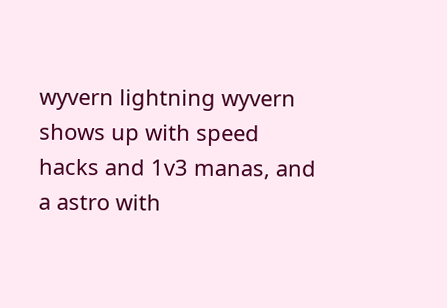wyvern lightning wyvern shows up with speed hacks and 1v3 manas, and a astro with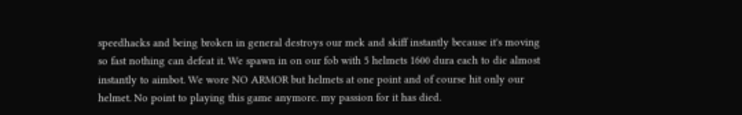speedhacks and being broken in general destroys our mek and skiff instantly because it's moving so fast nothing can defeat it. We spawn in on our fob with 5 helmets 1600 dura each to die almost instantly to aimbot. We wore NO ARMOR but helmets at one point and of course hit only our helmet. No point to playing this game anymore. my passion for it has died.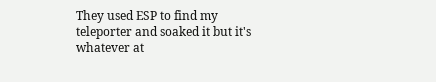They used ESP to find my teleporter and soaked it but it's whatever at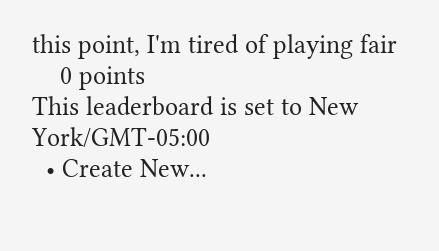this point, I'm tired of playing fair
    0 points
This leaderboard is set to New York/GMT-05:00
  • Create New...